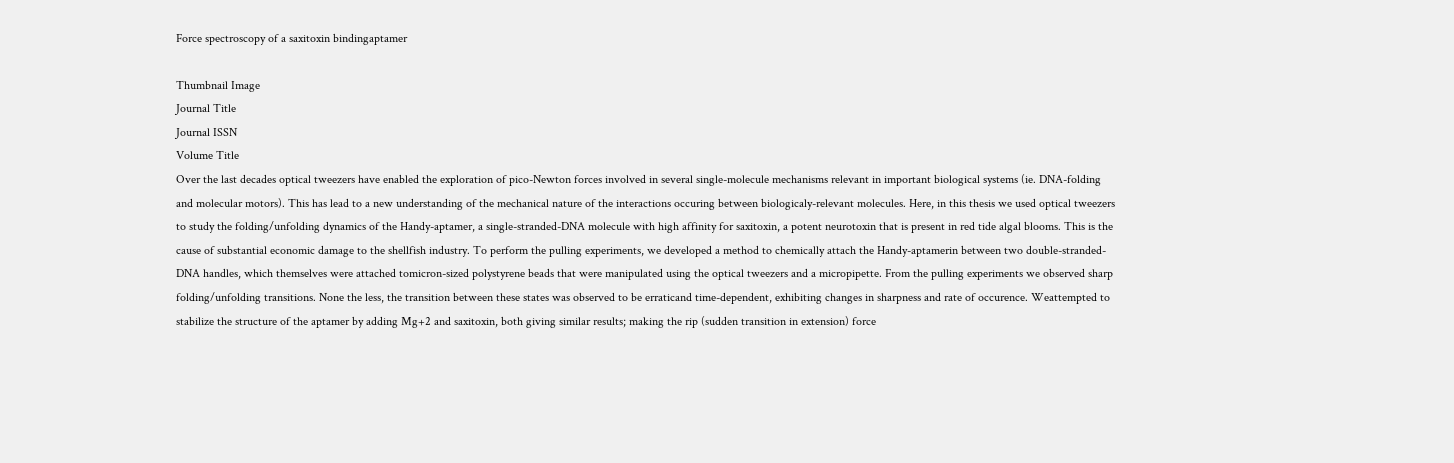Force spectroscopy of a saxitoxin bindingaptamer

Thumbnail Image
Journal Title
Journal ISSN
Volume Title
Over the last decades optical tweezers have enabled the exploration of pico-Newton forces involved in several single-molecule mechanisms relevant in important biological systems (ie. DNA-folding and molecular motors). This has lead to a new understanding of the mechanical nature of the interactions occuring between biologicaly-relevant molecules. Here, in this thesis we used optical tweezers to study the folding/unfolding dynamics of the Handy-aptamer, a single-stranded-DNA molecule with high affinity for saxitoxin, a potent neurotoxin that is present in red tide algal blooms. This is the cause of substantial economic damage to the shellfish industry. To perform the pulling experiments, we developed a method to chemically attach the Handy-aptamerin between two double-stranded-DNA handles, which themselves were attached tomicron-sized polystyrene beads that were manipulated using the optical tweezers and a micropipette. From the pulling experiments we observed sharp folding/unfolding transitions. None the less, the transition between these states was observed to be erraticand time-dependent, exhibiting changes in sharpness and rate of occurence. Weattempted to stabilize the structure of the aptamer by adding Mg+2 and saxitoxin, both giving similar results; making the rip (sudden transition in extension) force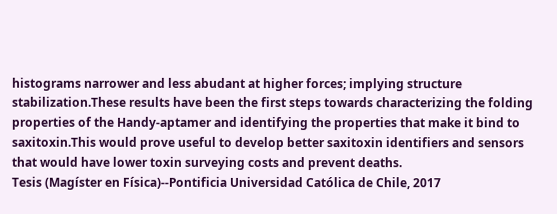histograms narrower and less abudant at higher forces; implying structure stabilization.These results have been the first steps towards characterizing the folding properties of the Handy-aptamer and identifying the properties that make it bind to saxitoxin.This would prove useful to develop better saxitoxin identifiers and sensors that would have lower toxin surveying costs and prevent deaths.
Tesis (Magíster en Física)--Pontificia Universidad Católica de Chile, 2017